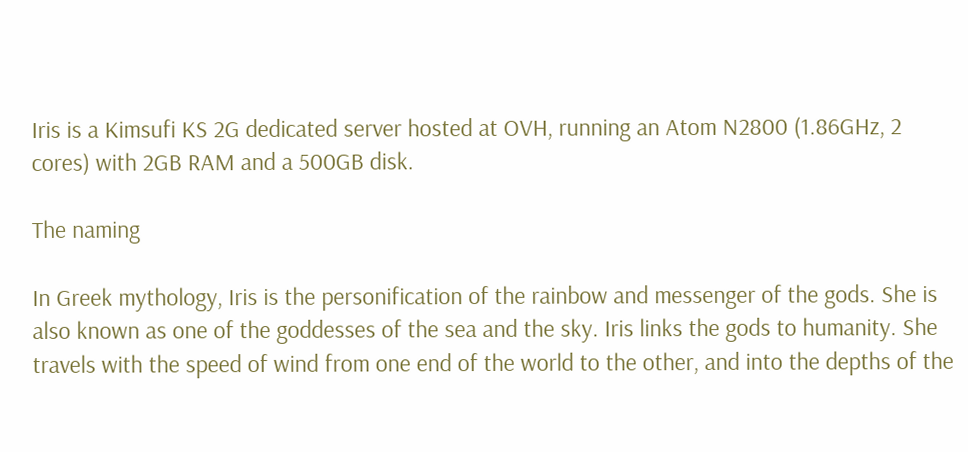Iris is a Kimsufi KS 2G dedicated server hosted at OVH, running an Atom N2800 (1.86GHz, 2 cores) with 2GB RAM and a 500GB disk.

The naming

In Greek mythology, Iris is the personification of the rainbow and messenger of the gods. She is also known as one of the goddesses of the sea and the sky. Iris links the gods to humanity. She travels with the speed of wind from one end of the world to the other, and into the depths of the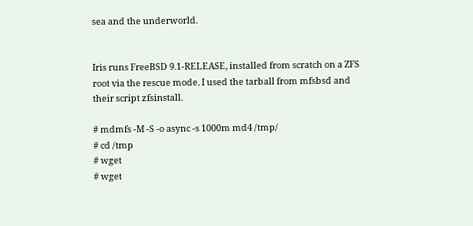sea and the underworld.


Iris runs FreeBSD 9.1-RELEASE, installed from scratch on a ZFS root via the rescue mode. I used the tarball from mfsbsd and their script zfsinstall.

# mdmfs -M -S -o async -s 1000m md4 /tmp/
# cd /tmp
# wget
# wget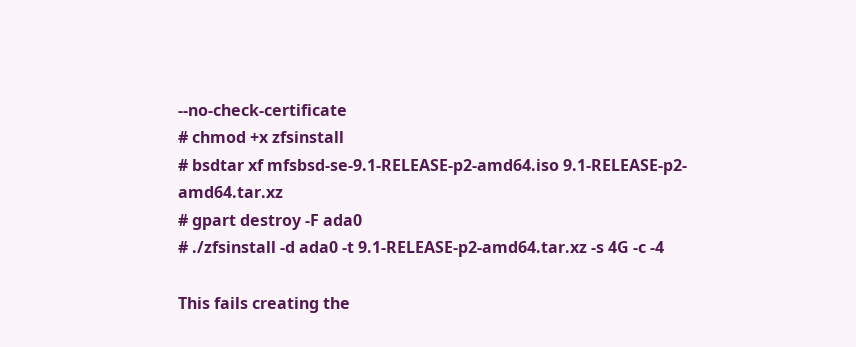--no-check-certificate
# chmod +x zfsinstall
# bsdtar xf mfsbsd-se-9.1-RELEASE-p2-amd64.iso 9.1-RELEASE-p2-amd64.tar.xz
# gpart destroy -F ada0
# ./zfsinstall -d ada0 -t 9.1-RELEASE-p2-amd64.tar.xz -s 4G -c -4

This fails creating the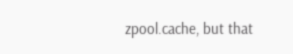zpool.cache, but that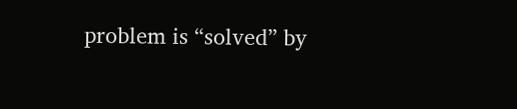problem is “solved” by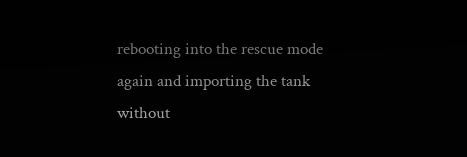rebooting into the rescue mode again and importing the tank without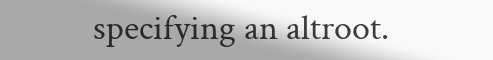specifying an altroot.